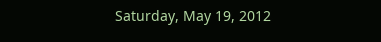Saturday, May 19, 2012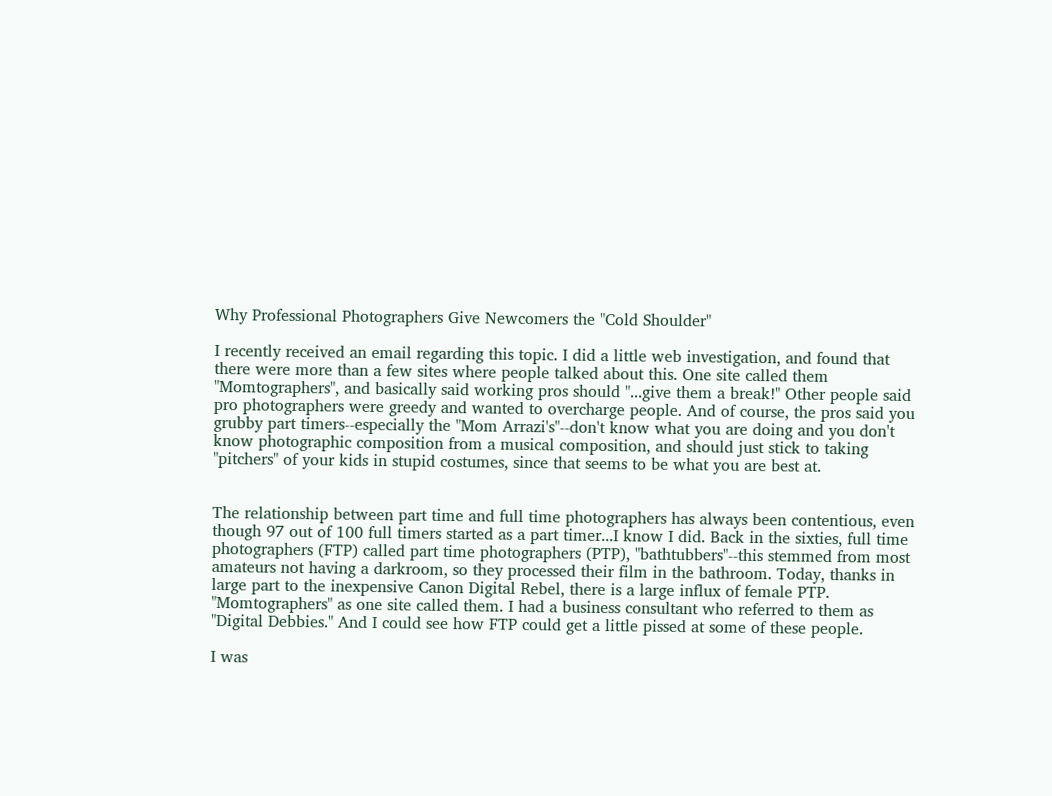Why Professional Photographers Give Newcomers the "Cold Shoulder"

I recently received an email regarding this topic. I did a little web investigation, and found that there were more than a few sites where people talked about this. One site called them "Momtographers", and basically said working pros should "...give them a break!" Other people said pro photographers were greedy and wanted to overcharge people. And of course, the pros said you grubby part timers--especially the "Mom Arrazi's"--don't know what you are doing and you don't know photographic composition from a musical composition, and should just stick to taking "pitchers" of your kids in stupid costumes, since that seems to be what you are best at.


The relationship between part time and full time photographers has always been contentious, even though 97 out of 100 full timers started as a part timer...I know I did. Back in the sixties, full time photographers (FTP) called part time photographers (PTP), "bathtubbers"--this stemmed from most amateurs not having a darkroom, so they processed their film in the bathroom. Today, thanks in large part to the inexpensive Canon Digital Rebel, there is a large influx of female PTP. "Momtographers" as one site called them. I had a business consultant who referred to them as "Digital Debbies." And I could see how FTP could get a little pissed at some of these people.

I was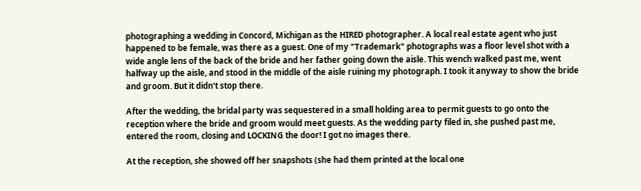photographing a wedding in Concord, Michigan as the HIRED photographer. A local real estate agent who just happened to be female, was there as a guest. One of my "Trademark" photographs was a floor level shot with a wide angle lens of the back of the bride and her father going down the aisle. This wench walked past me, went halfway up the aisle, and stood in the middle of the aisle ruining my photograph. I took it anyway to show the bride and groom. But it didn't stop there.

After the wedding, the bridal party was sequestered in a small holding area to permit guests to go onto the reception where the bride and groom would meet guests. As the wedding party filed in, she pushed past me, entered the room, closing and LOCKING the door! I got no images there.

At the reception, she showed off her snapshots (she had them printed at the local one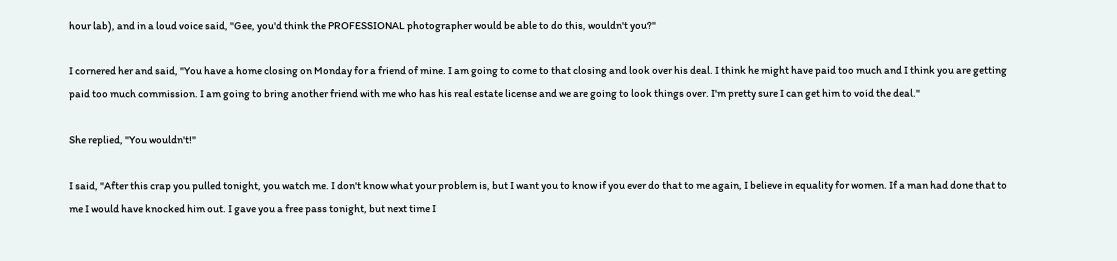hour lab), and in a loud voice said, "Gee, you'd think the PROFESSIONAL photographer would be able to do this, wouldn't you?"

I cornered her and said, "You have a home closing on Monday for a friend of mine. I am going to come to that closing and look over his deal. I think he might have paid too much and I think you are getting paid too much commission. I am going to bring another friend with me who has his real estate license and we are going to look things over. I'm pretty sure I can get him to void the deal."

She replied, "You wouldn't!"

I said, "After this crap you pulled tonight, you watch me. I don't know what your problem is, but I want you to know if you ever do that to me again, I believe in equality for women. If a man had done that to me I would have knocked him out. I gave you a free pass tonight, but next time I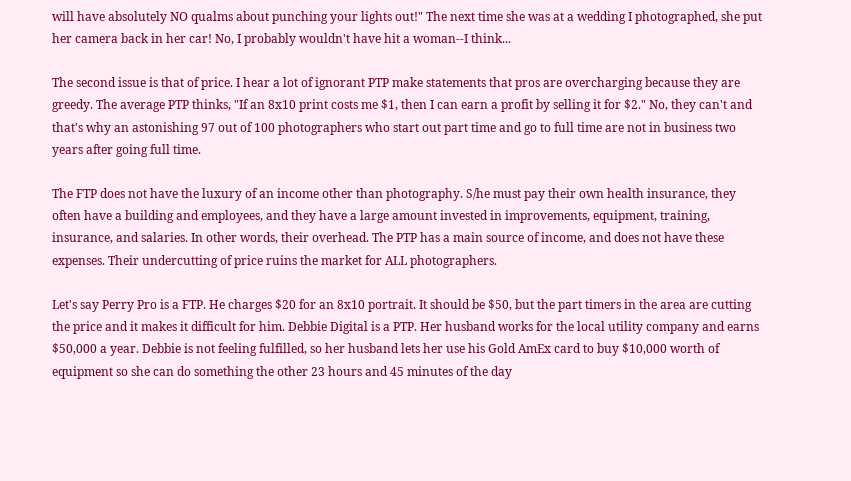will have absolutely NO qualms about punching your lights out!" The next time she was at a wedding I photographed, she put her camera back in her car! No, I probably wouldn't have hit a woman--I think...

The second issue is that of price. I hear a lot of ignorant PTP make statements that pros are overcharging because they are greedy. The average PTP thinks, "If an 8x10 print costs me $1, then I can earn a profit by selling it for $2." No, they can't and that's why an astonishing 97 out of 100 photographers who start out part time and go to full time are not in business two years after going full time.

The FTP does not have the luxury of an income other than photography. S/he must pay their own health insurance, they often have a building and employees, and they have a large amount invested in improvements, equipment, training, insurance, and salaries. In other words, their overhead. The PTP has a main source of income, and does not have these expenses. Their undercutting of price ruins the market for ALL photographers.

Let's say Perry Pro is a FTP. He charges $20 for an 8x10 portrait. It should be $50, but the part timers in the area are cutting the price and it makes it difficult for him. Debbie Digital is a PTP. Her husband works for the local utility company and earns $50,000 a year. Debbie is not feeling fulfilled, so her husband lets her use his Gold AmEx card to buy $10,000 worth of equipment so she can do something the other 23 hours and 45 minutes of the day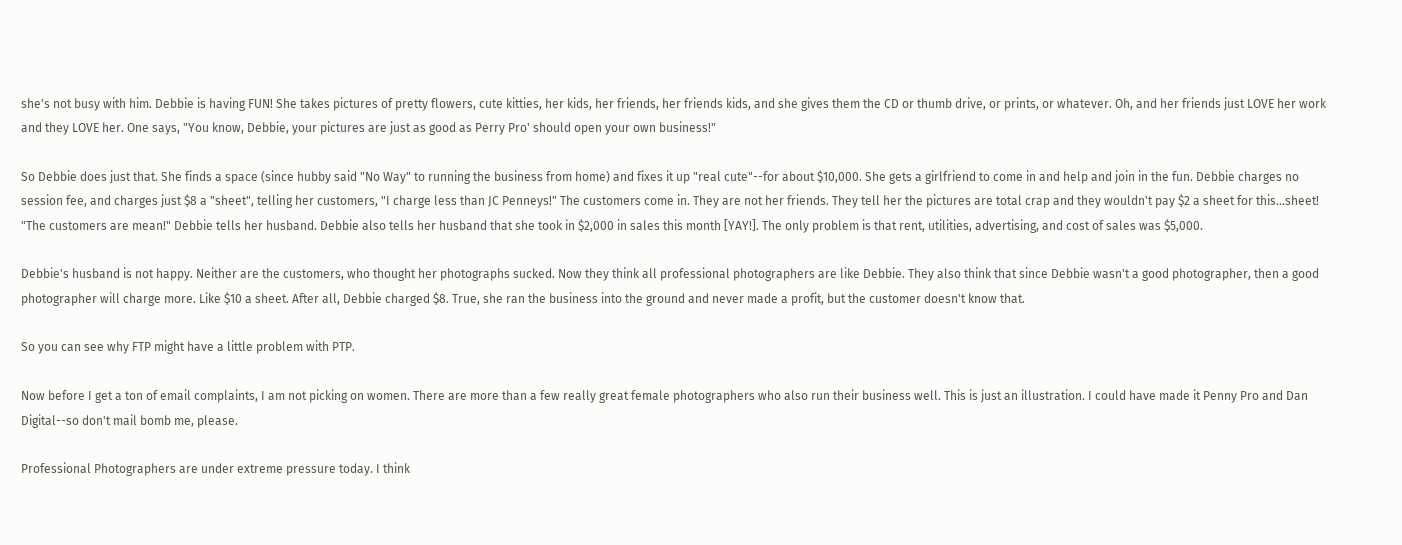she's not busy with him. Debbie is having FUN! She takes pictures of pretty flowers, cute kitties, her kids, her friends, her friends kids, and she gives them the CD or thumb drive, or prints, or whatever. Oh, and her friends just LOVE her work and they LOVE her. One says, "You know, Debbie, your pictures are just as good as Perry Pro' should open your own business!"

So Debbie does just that. She finds a space (since hubby said "No Way" to running the business from home) and fixes it up "real cute"--for about $10,000. She gets a girlfriend to come in and help and join in the fun. Debbie charges no session fee, and charges just $8 a "sheet", telling her customers, "I charge less than JC Penneys!" The customers come in. They are not her friends. They tell her the pictures are total crap and they wouldn't pay $2 a sheet for this...sheet! "The customers are mean!" Debbie tells her husband. Debbie also tells her husband that she took in $2,000 in sales this month [YAY!]. The only problem is that rent, utilities, advertising, and cost of sales was $5,000.

Debbie's husband is not happy. Neither are the customers, who thought her photographs sucked. Now they think all professional photographers are like Debbie. They also think that since Debbie wasn't a good photographer, then a good photographer will charge more. Like $10 a sheet. After all, Debbie charged $8. True, she ran the business into the ground and never made a profit, but the customer doesn't know that.

So you can see why FTP might have a little problem with PTP.

Now before I get a ton of email complaints, I am not picking on women. There are more than a few really great female photographers who also run their business well. This is just an illustration. I could have made it Penny Pro and Dan Digital--so don't mail bomb me, please.

Professional Photographers are under extreme pressure today. I think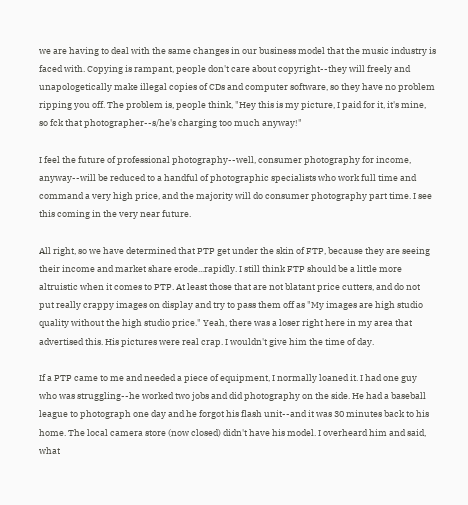we are having to deal with the same changes in our business model that the music industry is faced with. Copying is rampant, people don't care about copyright--they will freely and unapologetically make illegal copies of CDs and computer software, so they have no problem ripping you off. The problem is, people think, "Hey this is my picture, I paid for it, it's mine, so fck that photographer--s/he's charging too much anyway!"

I feel the future of professional photography--well, consumer photography for income, anyway--will be reduced to a handful of photographic specialists who work full time and command a very high price, and the majority will do consumer photography part time. I see this coming in the very near future.

All right, so we have determined that PTP get under the skin of FTP, because they are seeing their income and market share erode...rapidly. I still think FTP should be a little more altruistic when it comes to PTP. At least those that are not blatant price cutters, and do not put really crappy images on display and try to pass them off as "My images are high studio quality without the high studio price." Yeah, there was a loser right here in my area that advertised this. His pictures were real crap. I wouldn't give him the time of day.

If a PTP came to me and needed a piece of equipment, I normally loaned it. I had one guy who was struggling--he worked two jobs and did photography on the side. He had a baseball league to photograph one day and he forgot his flash unit--and it was 30 minutes back to his home. The local camera store (now closed) didn't have his model. I overheard him and said, what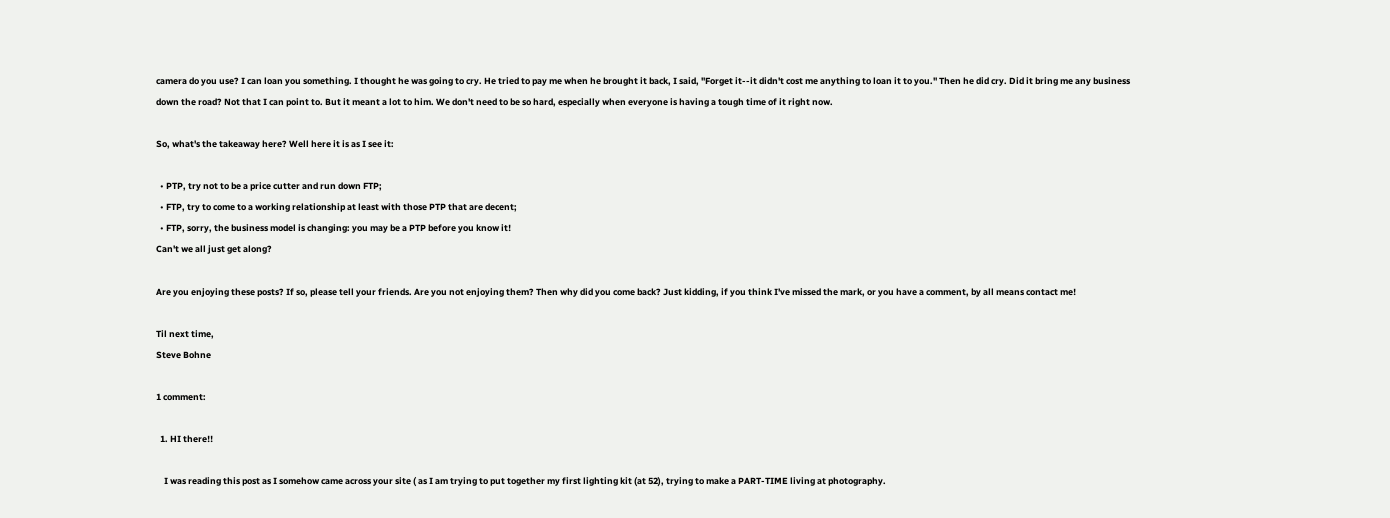camera do you use? I can loan you something. I thought he was going to cry. He tried to pay me when he brought it back, I said, "Forget it--it didn't cost me anything to loan it to you." Then he did cry. Did it bring me any business down the road? Not that I can point to. But it meant a lot to him. We don't need to be so hard, especially when everyone is having a tough time of it right now.

So, what's the takeaway here? Well here it is as I see it:

  • PTP, try not to be a price cutter and run down FTP;
  • FTP, try to come to a working relationship at least with those PTP that are decent;
  • FTP, sorry, the business model is changing: you may be a PTP before you know it!
Can't we all just get along?

Are you enjoying these posts? If so, please tell your friends. Are you not enjoying them? Then why did you come back? Just kidding, if you think I've missed the mark, or you have a comment, by all means contact me!

Til next time,
Steve Bohne

1 comment:

  1. HI there!!

    I was reading this post as I somehow came across your site ( as I am trying to put together my first lighting kit (at 52), trying to make a PART-TIME living at photography.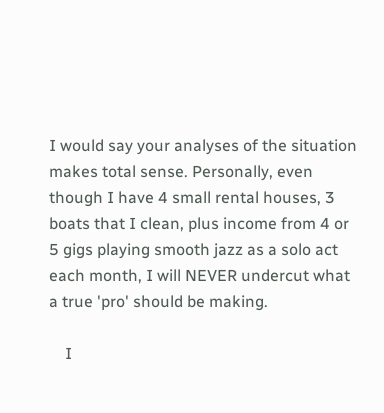I would say your analyses of the situation makes total sense. Personally, even though I have 4 small rental houses, 3 boats that I clean, plus income from 4 or 5 gigs playing smooth jazz as a solo act each month, I will NEVER undercut what a true 'pro' should be making.

    I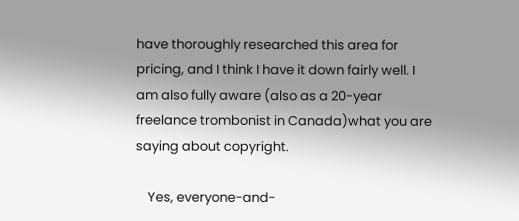have thoroughly researched this area for pricing, and I think I have it down fairly well. I am also fully aware (also as a 20-year freelance trombonist in Canada)what you are saying about copyright.

    Yes, everyone-and-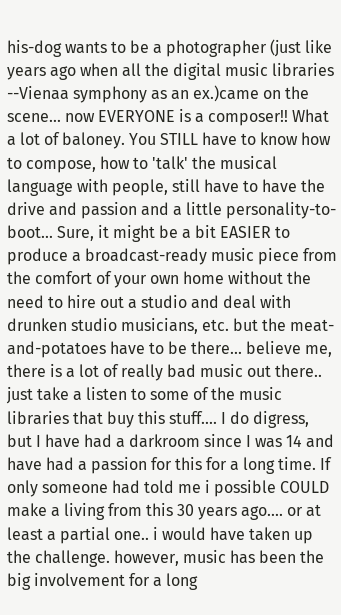his-dog wants to be a photographer (just like years ago when all the digital music libraries --Vienaa symphony as an ex.)came on the scene... now EVERYONE is a composer!! What a lot of baloney. You STILL have to know how to compose, how to 'talk' the musical language with people, still have to have the drive and passion and a little personality-to-boot... Sure, it might be a bit EASIER to produce a broadcast-ready music piece from the comfort of your own home without the need to hire out a studio and deal with drunken studio musicians, etc. but the meat-and-potatoes have to be there... believe me, there is a lot of really bad music out there.. just take a listen to some of the music libraries that buy this stuff.... I do digress, but I have had a darkroom since I was 14 and have had a passion for this for a long time. If only someone had told me i possible COULD make a living from this 30 years ago.... or at least a partial one.. i would have taken up the challenge. however, music has been the big involvement for a long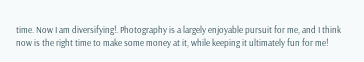time. Now I am diversifying!. Photography is a largely enjoyable pursuit for me, and I think now is the right time to make some money at it, while keeping it ultimately fun for me!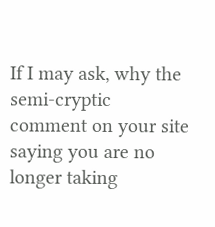If I may ask, why the semi-cryptic comment on your site saying you are no longer taking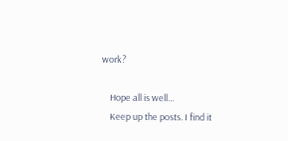work?

    Hope all is well...
    Keep up the posts. I find it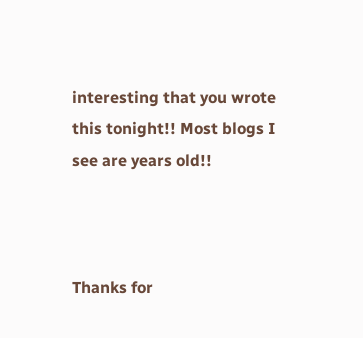interesting that you wrote this tonight!! Most blogs I see are years old!!



Thanks for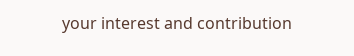your interest and contribution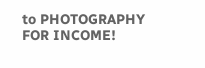to PHOTOGRAPHY FOR INCOME!